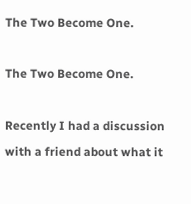The Two Become One.

The Two Become One.

Recently I had a discussion with a friend about what it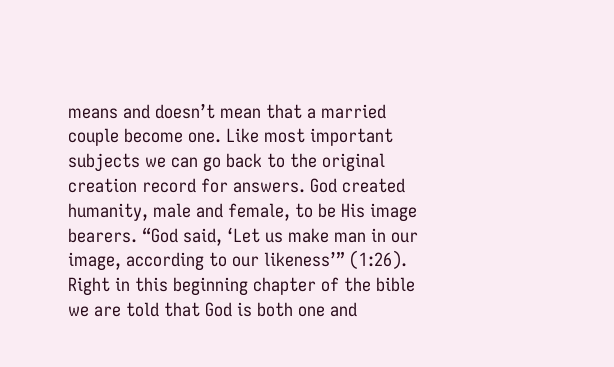means and doesn’t mean that a married couple become one. Like most important subjects we can go back to the original creation record for answers. God created humanity, male and female, to be His image bearers. “God said, ‘Let us make man in our image, according to our likeness’” (1:26). Right in this beginning chapter of the bible we are told that God is both one and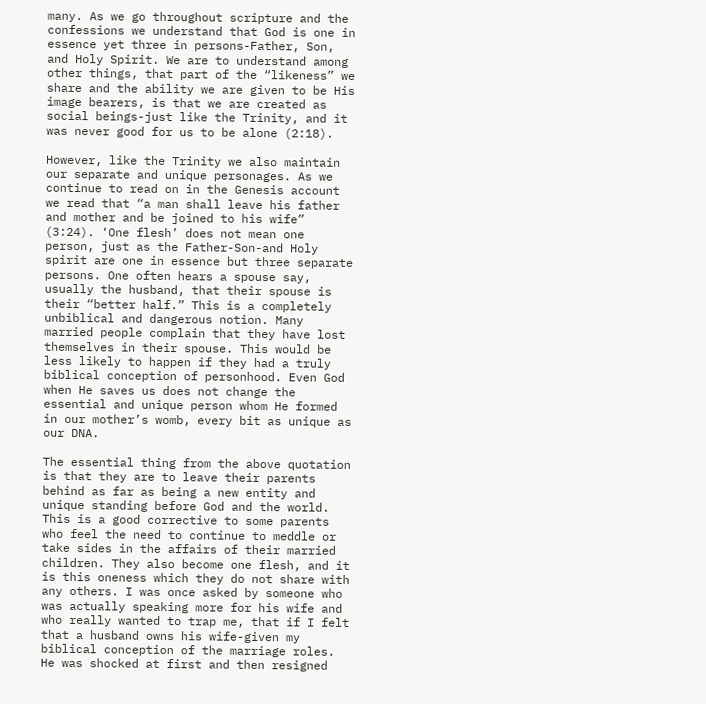many. As we go throughout scripture and the confessions we understand that God is one in essence yet three in persons-Father, Son, and Holy Spirit. We are to understand among other things, that part of the “likeness” we share and the ability we are given to be His image bearers, is that we are created as social beings-just like the Trinity, and it was never good for us to be alone (2:18).

However, like the Trinity we also maintain our separate and unique personages. As we continue to read on in the Genesis account we read that “a man shall leave his father and mother and be joined to his wife” (3:24). ‘One flesh’ does not mean one person, just as the Father-Son-and Holy spirit are one in essence but three separate persons. One often hears a spouse say, usually the husband, that their spouse is their “better half.” This is a completely unbiblical and dangerous notion. Many married people complain that they have lost themselves in their spouse. This would be less likely to happen if they had a truly biblical conception of personhood. Even God when He saves us does not change the essential and unique person whom He formed in our mother’s womb, every bit as unique as our DNA.

The essential thing from the above quotation is that they are to leave their parents behind as far as being a new entity and unique standing before God and the world. This is a good corrective to some parents who feel the need to continue to meddle or take sides in the affairs of their married children. They also become one flesh, and it is this oneness which they do not share with any others. I was once asked by someone who was actually speaking more for his wife and who really wanted to trap me, that if I felt that a husband owns his wife-given my biblical conception of the marriage roles. He was shocked at first and then resigned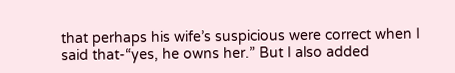that perhaps his wife’s suspicious were correct when I said that-“yes, he owns her.” But I also added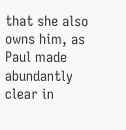that she also owns him, as Paul made abundantly clear in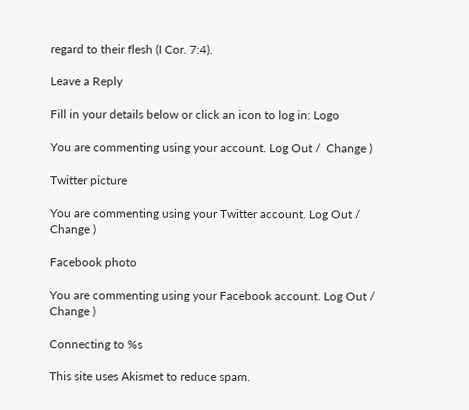regard to their flesh (I Cor. 7:4).

Leave a Reply

Fill in your details below or click an icon to log in: Logo

You are commenting using your account. Log Out /  Change )

Twitter picture

You are commenting using your Twitter account. Log Out /  Change )

Facebook photo

You are commenting using your Facebook account. Log Out /  Change )

Connecting to %s

This site uses Akismet to reduce spam.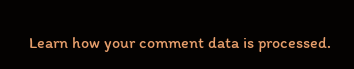Learn how your comment data is processed.